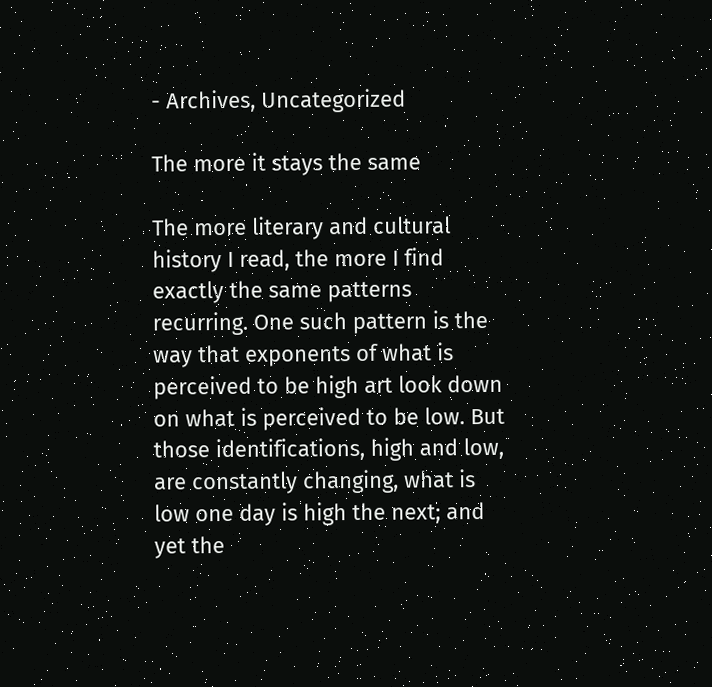- Archives, Uncategorized

The more it stays the same

The more literary and cultural history I read, the more I find exactly the same patterns recurring. One such pattern is the way that exponents of what is perceived to be high art look down on what is perceived to be low. But those identifications, high and low, are constantly changing, what is low one day is high the next; and yet the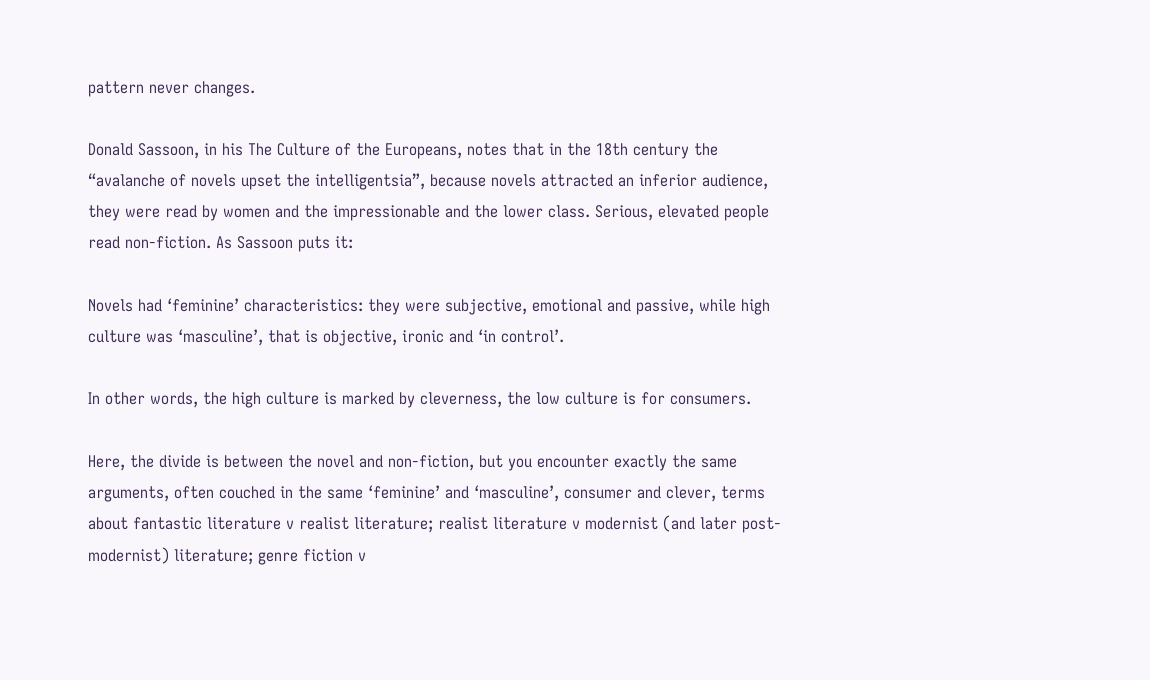pattern never changes.

Donald Sassoon, in his The Culture of the Europeans, notes that in the 18th century the “avalanche of novels upset the intelligentsia”, because novels attracted an inferior audience, they were read by women and the impressionable and the lower class. Serious, elevated people read non-fiction. As Sassoon puts it:

Novels had ‘feminine’ characteristics: they were subjective, emotional and passive, while high culture was ‘masculine’, that is objective, ironic and ‘in control’.

In other words, the high culture is marked by cleverness, the low culture is for consumers.

Here, the divide is between the novel and non-fiction, but you encounter exactly the same arguments, often couched in the same ‘feminine’ and ‘masculine’, consumer and clever, terms about fantastic literature v realist literature; realist literature v modernist (and later post-modernist) literature; genre fiction v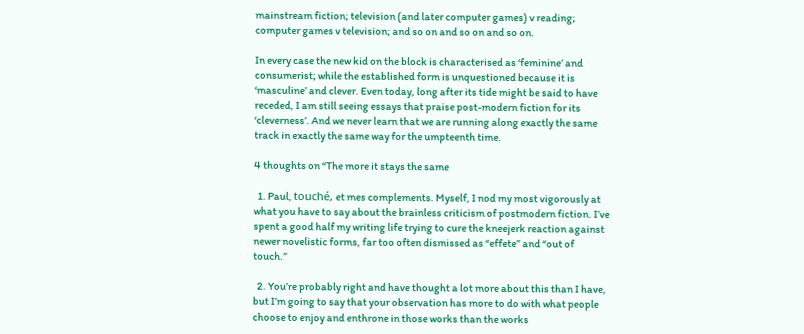mainstream fiction; television (and later computer games) v reading; computer games v television; and so on and so on and so on.

In every case the new kid on the block is characterised as ‘feminine’ and consumerist; while the established form is unquestioned because it is ‘masculine’ and clever. Even today, long after its tide might be said to have receded, I am still seeing essays that praise post-modern fiction for its ‘cleverness’. And we never learn that we are running along exactly the same track in exactly the same way for the umpteenth time.

4 thoughts on “The more it stays the same

  1. Paul, touché, et mes complements. Myself, I nod my most vigorously at what you have to say about the brainless criticism of postmodern fiction. I’ve spent a good half my writing life trying to cure the kneejerk reaction against newer novelistic forms, far too often dismissed as “effete” and “out of touch.”

  2. You’re probably right and have thought a lot more about this than I have, but I’m going to say that your observation has more to do with what people choose to enjoy and enthrone in those works than the works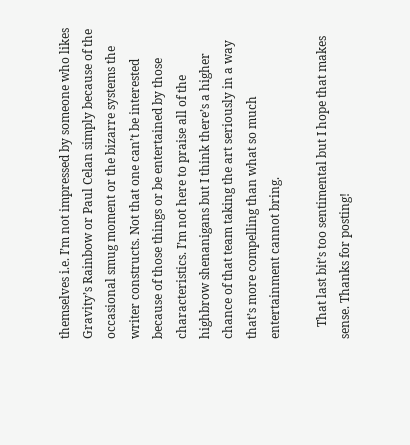themselves i.e. I’m not impressed by someone who likes Gravity’s Rainbow or Paul Celan simply because of the occasional smug moment or the bizarre systems the writer constructs. Not that one can’t be interested because of those things or be entertained by those characteristics. I’m not here to praise all of the highbrow shenanigans but I think there’s a higher chance of that team taking the art seriously in a way that’s more compelling than what so much entertainment cannot bring.

    That last bit’s too sentimental but I hope that makes sense. Thanks for posting!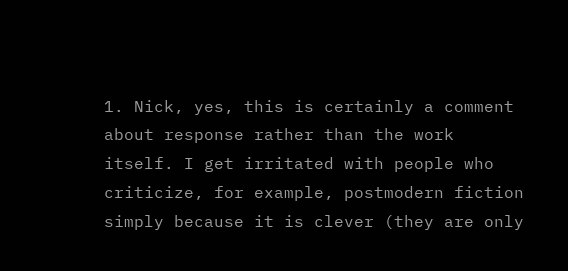1. Nick, yes, this is certainly a comment about response rather than the work itself. I get irritated with people who criticize, for example, postmodern fiction simply because it is clever (they are only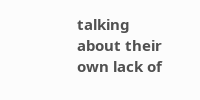talking about their own lack of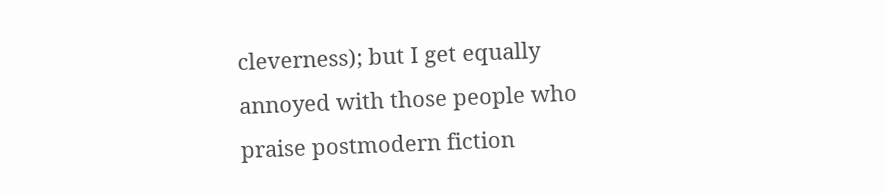cleverness); but I get equally annoyed with those people who praise postmodern fiction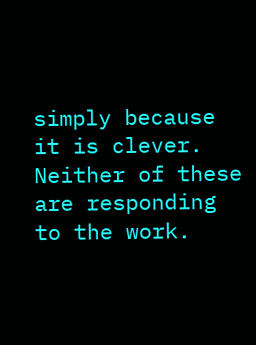simply because it is clever. Neither of these are responding to the work.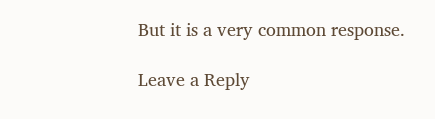But it is a very common response.

Leave a Reply